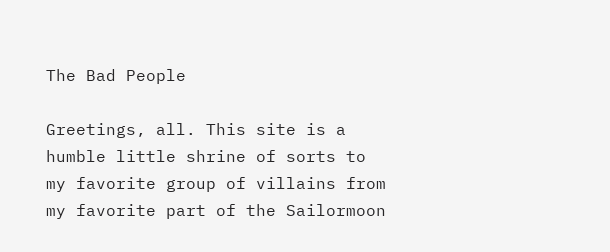The Bad People

Greetings, all. This site is a humble little shrine of sorts to my favorite group of villains from my favorite part of the Sailormoon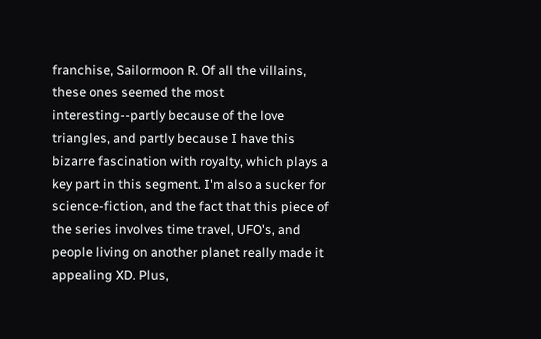franchise, Sailormoon R. Of all the villains, these ones seemed the most interesting--partly because of the love triangles, and partly because I have this bizarre fascination with royalty, which plays a key part in this segment. I'm also a sucker for science-fiction, and the fact that this piece of the series involves time travel, UFO's, and people living on another planet really made it appealing XD. Plus,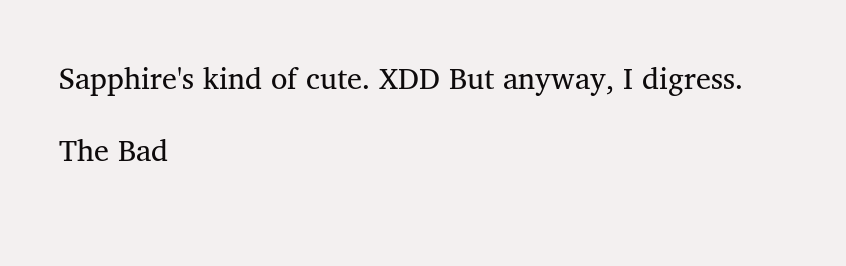Sapphire's kind of cute. XDD But anyway, I digress.

The Bad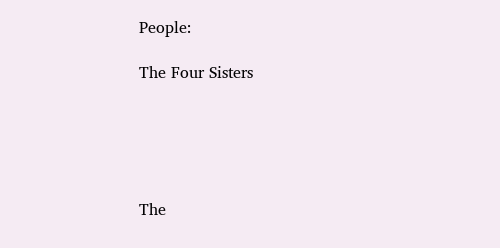People:

The Four Sisters





The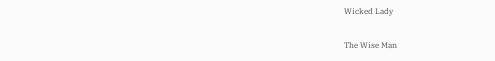Wicked Lady

The Wise Man